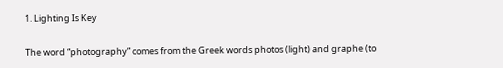1. Lighting Is Key

The word “photography” comes from the Greek words photos (light) and graphe (to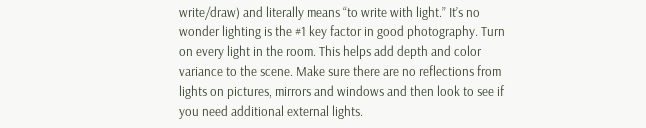write/draw) and literally means “to write with light.” It’s no wonder lighting is the #1 key factor in good photography. Turn on every light in the room. This helps add depth and color variance to the scene. Make sure there are no reflections from lights on pictures, mirrors and windows and then look to see if you need additional external lights.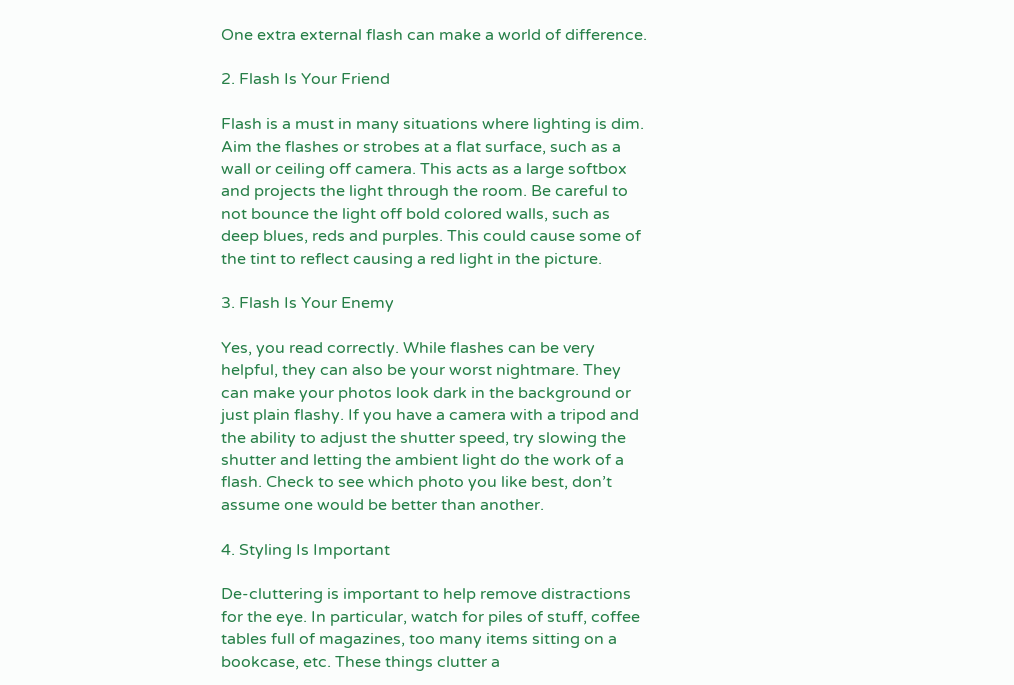One extra external flash can make a world of difference.

2. Flash Is Your Friend

Flash is a must in many situations where lighting is dim. Aim the flashes or strobes at a flat surface, such as a wall or ceiling off camera. This acts as a large softbox and projects the light through the room. Be careful to not bounce the light off bold colored walls, such as deep blues, reds and purples. This could cause some of the tint to reflect causing a red light in the picture.

3. Flash Is Your Enemy

Yes, you read correctly. While flashes can be very helpful, they can also be your worst nightmare. They can make your photos look dark in the background or just plain flashy. If you have a camera with a tripod and the ability to adjust the shutter speed, try slowing the shutter and letting the ambient light do the work of a flash. Check to see which photo you like best, don’t assume one would be better than another.

4. Styling Is Important

De-cluttering is important to help remove distractions for the eye. In particular, watch for piles of stuff, coffee tables full of magazines, too many items sitting on a bookcase, etc. These things clutter a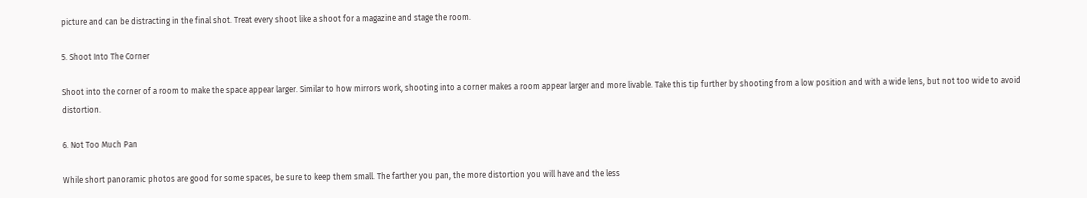picture and can be distracting in the final shot. Treat every shoot like a shoot for a magazine and stage the room.

5. Shoot Into The Corner

Shoot into the corner of a room to make the space appear larger. Similar to how mirrors work, shooting into a corner makes a room appear larger and more livable. Take this tip further by shooting from a low position and with a wide lens, but not too wide to avoid distortion.

6. Not Too Much Pan

While short panoramic photos are good for some spaces, be sure to keep them small. The farther you pan, the more distortion you will have and the less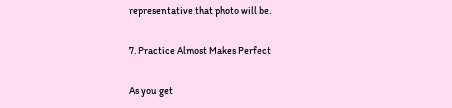representative that photo will be.

7. Practice Almost Makes Perfect

As you get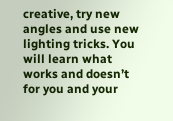creative, try new angles and use new lighting tricks. You will learn what works and doesn’t for you and your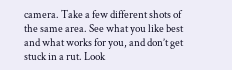camera. Take a few different shots of the same area. See what you like best and what works for you, and don’t get stuck in a rut. Look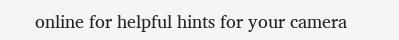online for helpful hints for your camera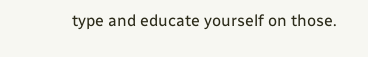type and educate yourself on those.